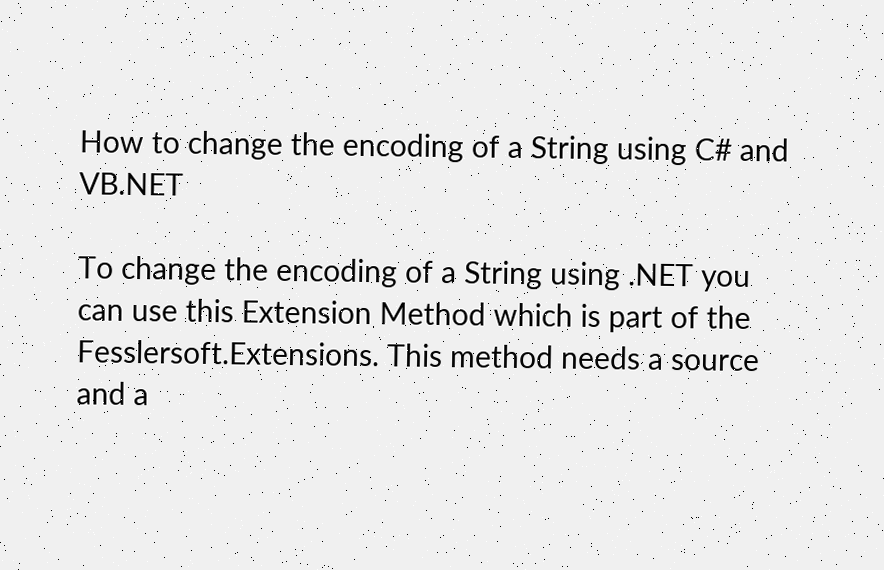How to change the encoding of a String using C# and VB.NET

To change the encoding of a String using .NET you can use this Extension Method which is part of the Fesslersoft.Extensions. This method needs a source and a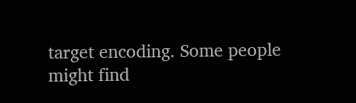target encoding. Some people might find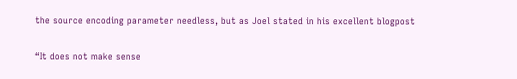the source encoding parameter needless, but as Joel stated in his excellent blogpost

“It does not make sense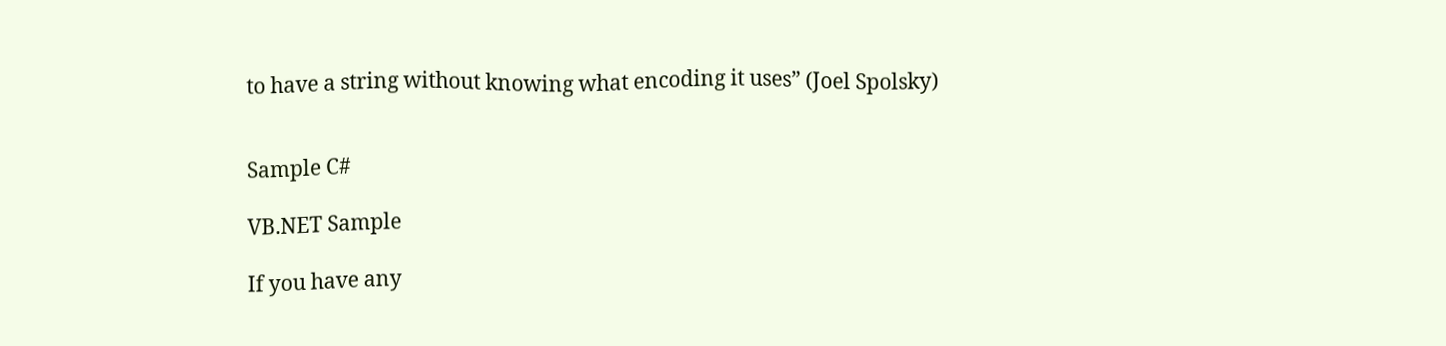to have a string without knowing what encoding it uses” (Joel Spolsky)


Sample C#

VB.NET Sample

If you have any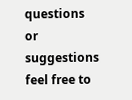questions or suggestions feel free to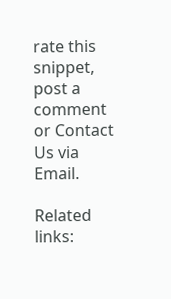rate this snippet, post a comment or Contact Us via Email.

Related links: